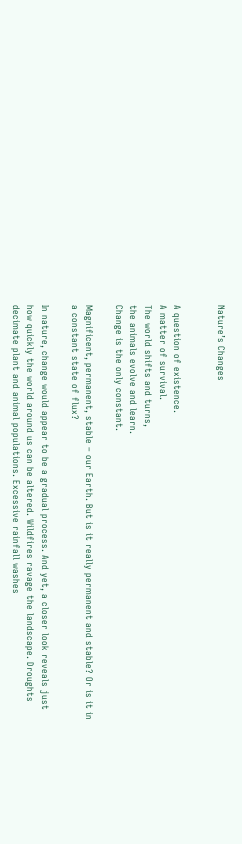Nature’s Changes


A question of existence.
A matter of survival.
The world shifts and turns,
the animals evolve and learn.
Change is the only constant.

Magnificent, permanent, stable – our Earth. But is it really permanent and stable? Or is it in a constant state of flux?

In nature, change would appear to be a gradual process. And yet, a closer look reveals just how quickly the world around us can be altered. Wildfires ravage the landscape. Droughts decimate plant and animal populations. Excessive rainfall washes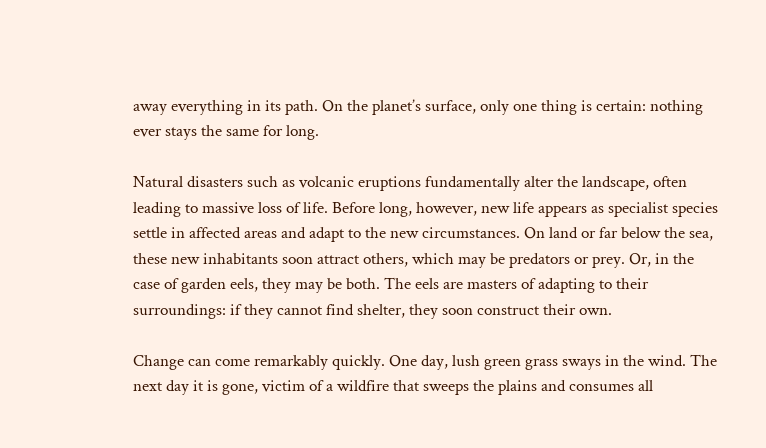away everything in its path. On the planet’s surface, only one thing is certain: nothing ever stays the same for long.

Natural disasters such as volcanic eruptions fundamentally alter the landscape, often leading to massive loss of life. Before long, however, new life appears as specialist species settle in affected areas and adapt to the new circumstances. On land or far below the sea, these new inhabitants soon attract others, which may be predators or prey. Or, in the case of garden eels, they may be both. The eels are masters of adapting to their surroundings: if they cannot find shelter, they soon construct their own.

Change can come remarkably quickly. One day, lush green grass sways in the wind. The next day it is gone, victim of a wildfire that sweeps the plains and consumes all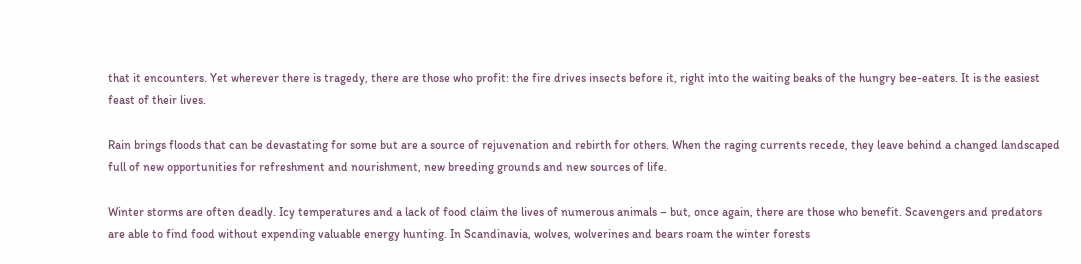that it encounters. Yet wherever there is tragedy, there are those who profit: the fire drives insects before it, right into the waiting beaks of the hungry bee-eaters. It is the easiest feast of their lives.

Rain brings floods that can be devastating for some but are a source of rejuvenation and rebirth for others. When the raging currents recede, they leave behind a changed landscaped full of new opportunities for refreshment and nourishment, new breeding grounds and new sources of life.

Winter storms are often deadly. Icy temperatures and a lack of food claim the lives of numerous animals – but, once again, there are those who benefit. Scavengers and predators are able to find food without expending valuable energy hunting. In Scandinavia, wolves, wolverines and bears roam the winter forests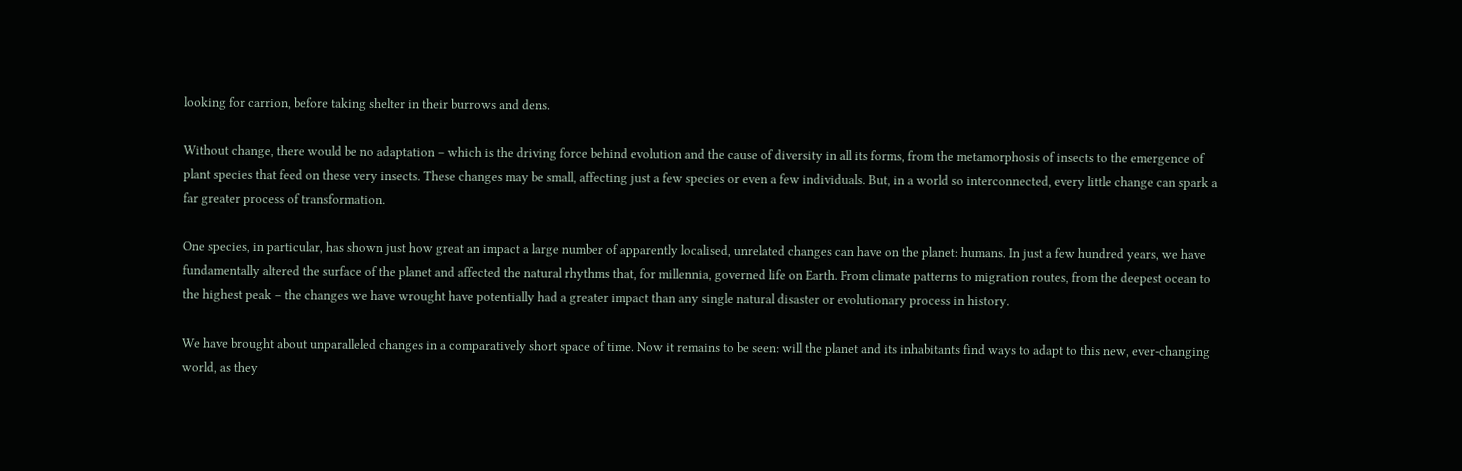looking for carrion, before taking shelter in their burrows and dens.

Without change, there would be no adaptation – which is the driving force behind evolution and the cause of diversity in all its forms, from the metamorphosis of insects to the emergence of plant species that feed on these very insects. These changes may be small, affecting just a few species or even a few individuals. But, in a world so interconnected, every little change can spark a far greater process of transformation.

One species, in particular, has shown just how great an impact a large number of apparently localised, unrelated changes can have on the planet: humans. In just a few hundred years, we have fundamentally altered the surface of the planet and affected the natural rhythms that, for millennia, governed life on Earth. From climate patterns to migration routes, from the deepest ocean to the highest peak – the changes we have wrought have potentially had a greater impact than any single natural disaster or evolutionary process in history.

We have brought about unparalleled changes in a comparatively short space of time. Now it remains to be seen: will the planet and its inhabitants find ways to adapt to this new, ever-changing world, as they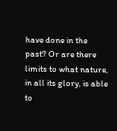have done in the past? Or are there limits to what nature, in all its glory, is able to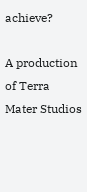achieve?

A production of Terra Mater Studios